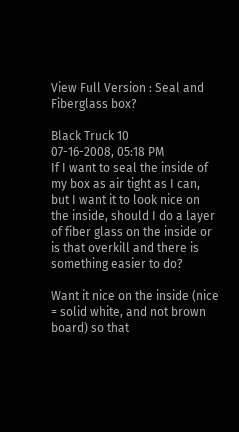View Full Version : Seal and Fiberglass box?

Black Truck 10
07-16-2008, 05:18 PM
If I want to seal the inside of my box as air tight as I can, but I want it to look nice on the inside, should I do a layer of fiber glass on the inside or is that overkill and there is something easier to do?

Want it nice on the inside (nice = solid white, and not brown board) so that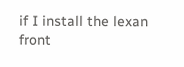if I install the lexan front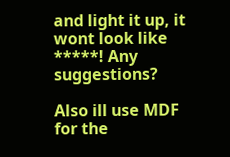and light it up, it wont look like *****! Any suggestions?

Also ill use MDF for the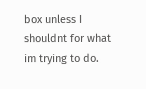box unless I shouldnt for what im trying to do.